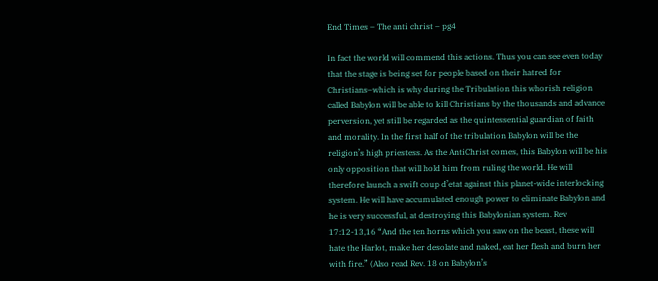End Times – The anti christ – pg4

In fact the world will commend this actions. Thus you can see even today that the stage is being set for people based on their hatred for Christians–which is why during the Tribulation this whorish religion called Babylon will be able to kill Christians by the thousands and advance perversion, yet still be regarded as the quintessential guardian of faith and morality. In the first half of the tribulation Babylon will be the religion’s high priestess. As the AntiChrist comes, this Babylon will be his only opposition that will hold him from ruling the world. He will therefore launch a swift coup d’etat against this planet-wide interlocking system. He will have accumulated enough power to eliminate Babylon and he is very successful, at destroying this Babylonian system. Rev 17:12-13,16 “And the ten horns which you saw on the beast, these will hate the Harlot, make her desolate and naked, eat her flesh and burn her with fire.” (Also read Rev. 18 on Babylon’s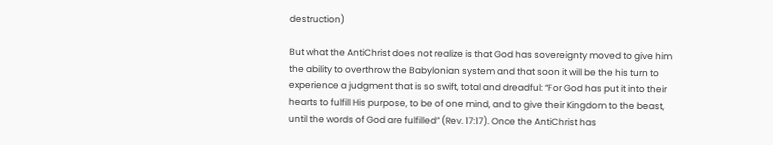destruction)

But what the AntiChrist does not realize is that God has sovereignty moved to give him the ability to overthrow the Babylonian system and that soon it will be the his turn to experience a judgment that is so swift, total and dreadful: “For God has put it into their hearts to fulfill His purpose, to be of one mind, and to give their Kingdom to the beast, until the words of God are fulfilled” (Rev. 17:17). Once the AntiChrist has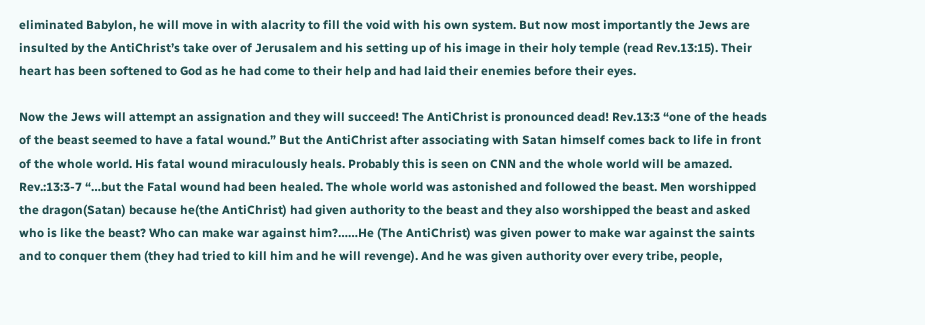eliminated Babylon, he will move in with alacrity to fill the void with his own system. But now most importantly the Jews are insulted by the AntiChrist’s take over of Jerusalem and his setting up of his image in their holy temple (read Rev.13:15). Their heart has been softened to God as he had come to their help and had laid their enemies before their eyes.

Now the Jews will attempt an assignation and they will succeed! The AntiChrist is pronounced dead! Rev.13:3 “one of the heads of the beast seemed to have a fatal wound.” But the AntiChrist after associating with Satan himself comes back to life in front of the whole world. His fatal wound miraculously heals. Probably this is seen on CNN and the whole world will be amazed. Rev.:13:3-7 “…but the Fatal wound had been healed. The whole world was astonished and followed the beast. Men worshipped the dragon(Satan) because he(the AntiChrist) had given authority to the beast and they also worshipped the beast and asked who is like the beast? Who can make war against him?……He (The AntiChrist) was given power to make war against the saints and to conquer them (they had tried to kill him and he will revenge). And he was given authority over every tribe, people,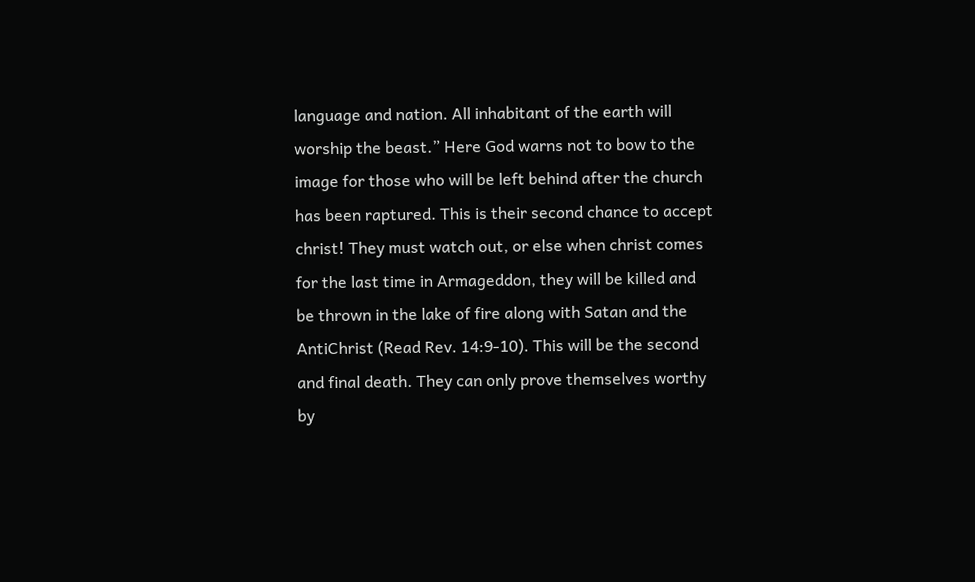language and nation. All inhabitant of the earth will worship the beast.” Here God warns not to bow to the image for those who will be left behind after the church has been raptured. This is their second chance to accept christ! They must watch out, or else when christ comes for the last time in Armageddon, they will be killed and be thrown in the lake of fire along with Satan and the AntiChrist (Read Rev. 14:9-10). This will be the second and final death. They can only prove themselves worthy by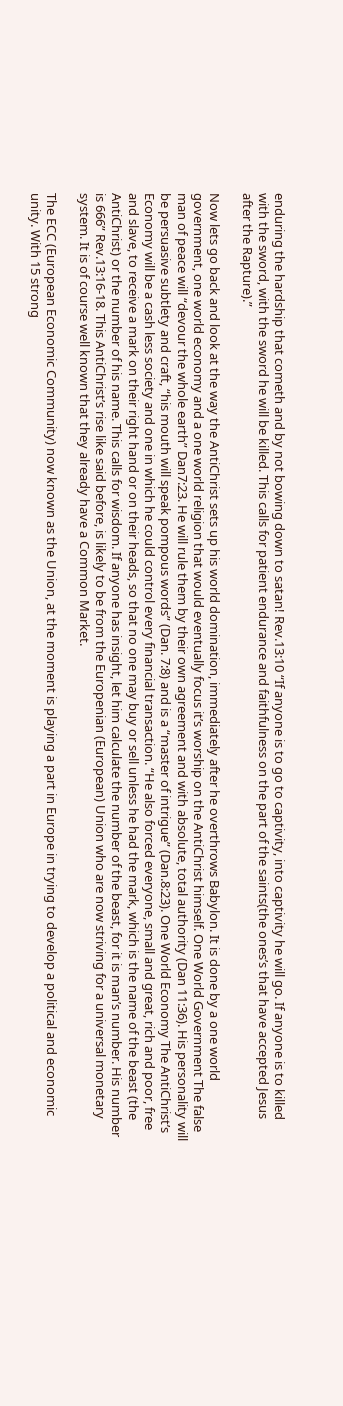enduring the hardship that cometh and by not bowing down to satan! Rev.13:10 “If anyone is to go to captivity, into captivity he will go. If anyone is to killed with the sword, with the sword he will be killed. This calls for patient endurance and faithfulness on the part of the saints(the ones’s that have accepted Jesus after the Rapture).”

Now lets go back and look at the way the AntiChrist sets up his world domination, immediately after he overthrows Babylon. It is done by a one world government, one world economy and a one world religion that would eventually focus it’s worship on the AntiChrist himself. One World Government The false man of peace will “devour the whole earth” Dan7:23. He will rule them by their own agreement and with absolute, total authority (Dan 11:36). His personality will be persuasive subtlety and craft, “his mouth will speak pompous words” (Dan. 7:8) and is a “master of intrigue” (Dan.8:23). One World Economy The AntiChrist’s Economy will be a cash less society and one in which he could control every financial transaction. “He also forced everyone, small and great, rich and poor, free and slave, to receive a mark on their right hand or on their heads, so that no one may buy or sell unless he had the mark, which is the name of the beast (the AntiChrist) or the number of his name. This calls for wisdom. If anyone has insight, let him calculate the number of the beast, for it is man’s number. His number is 666” Rev.13:16-18. This AntiChrist’s rise like said before, is likely to be from the Europenian (European) Union who are now striving for a universal monetary system. It is of course well known that they already have a Common Market.

The ECC (European Economic Community) now known as the Union, at the moment is playing a part in Europe in trying to develop a political and economic unity. With 15 strong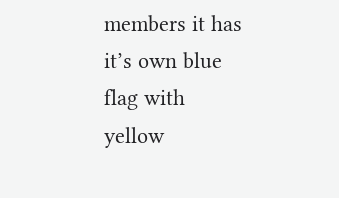members it has it’s own blue flag with yellow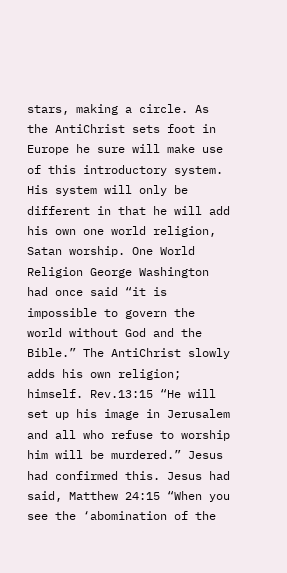stars, making a circle. As the AntiChrist sets foot in Europe he sure will make use of this introductory system. His system will only be different in that he will add his own one world religion, Satan worship. One World Religion George Washington had once said “it is impossible to govern the world without God and the Bible.” The AntiChrist slowly adds his own religion; himself. Rev.13:15 “He will set up his image in Jerusalem and all who refuse to worship him will be murdered.” Jesus had confirmed this. Jesus had said, Matthew 24:15 “When you see the ‘abomination of the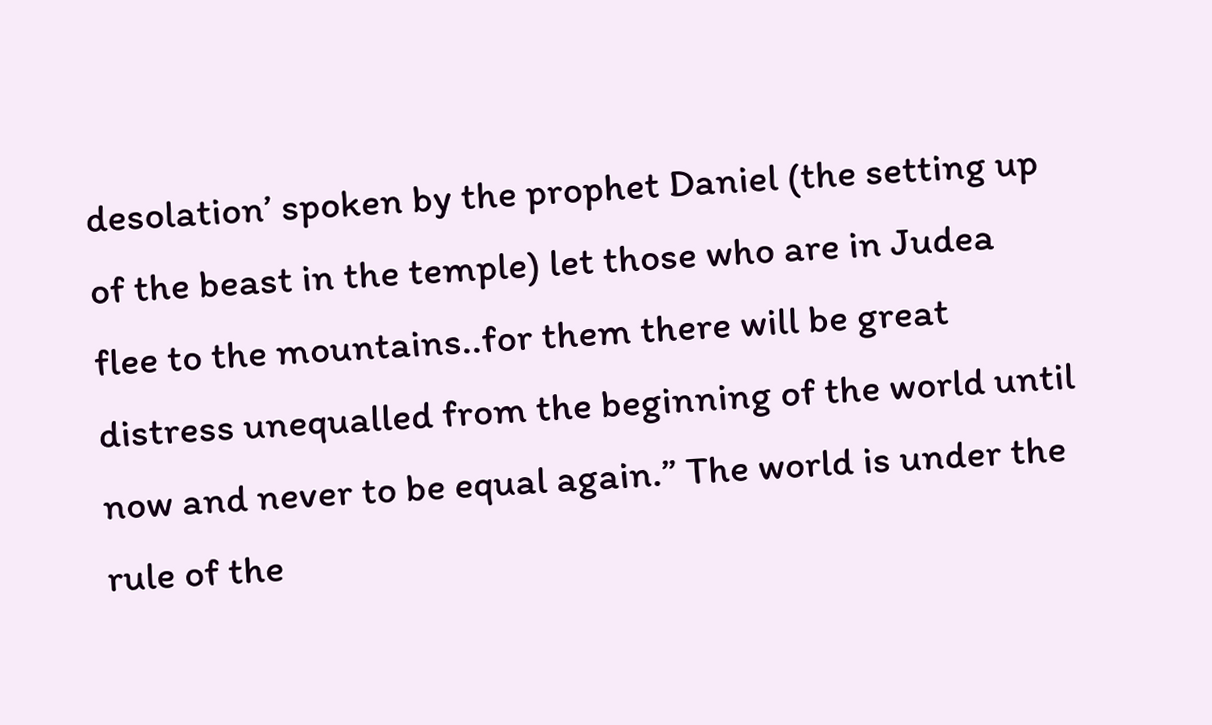desolation’ spoken by the prophet Daniel (the setting up of the beast in the temple) let those who are in Judea flee to the mountains..for them there will be great distress unequalled from the beginning of the world until now and never to be equal again.” The world is under the rule of the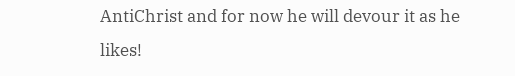AntiChrist and for now he will devour it as he likes!